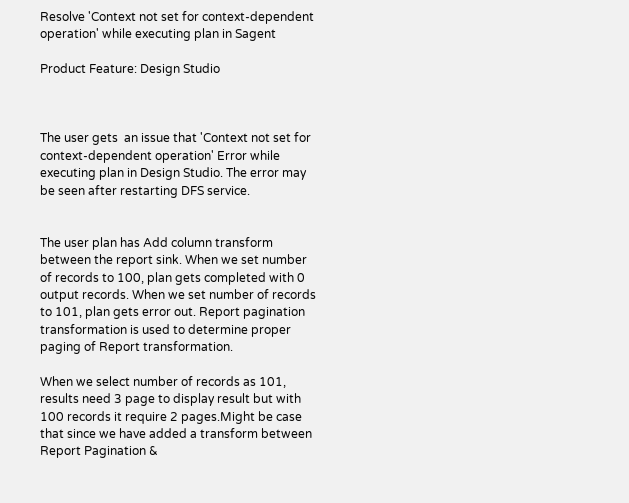Resolve 'Context not set for context-dependent operation' while executing plan in Sagent

Product Feature: Design Studio



The user gets  an issue that 'Context not set for context-dependent operation' Error while executing plan in Design Studio. The error may be seen after restarting DFS service.


The user plan has Add column transform between the report sink. When we set number of records to 100, plan gets completed with 0 output records. When we set number of records to 101, plan gets error out. Report pagination transformation is used to determine proper paging of Report transformation.

When we select number of records as 101, results need 3 page to display result but with 100 records it require 2 pages.Might be case that since we have added a transform between Report Pagination &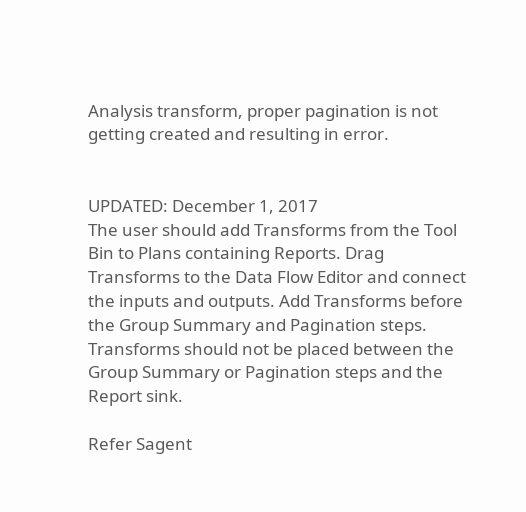Analysis transform, proper pagination is not getting created and resulting in error.


UPDATED: December 1, 2017
The user should add Transforms from the Tool Bin to Plans containing Reports. Drag Transforms to the Data Flow Editor and connect the inputs and outputs. Add Transforms before the Group Summary and Pagination steps. Transforms should not be placed between the Group Summary or Pagination steps and the Report sink.

Refer Sagent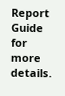Report Guide for more details.